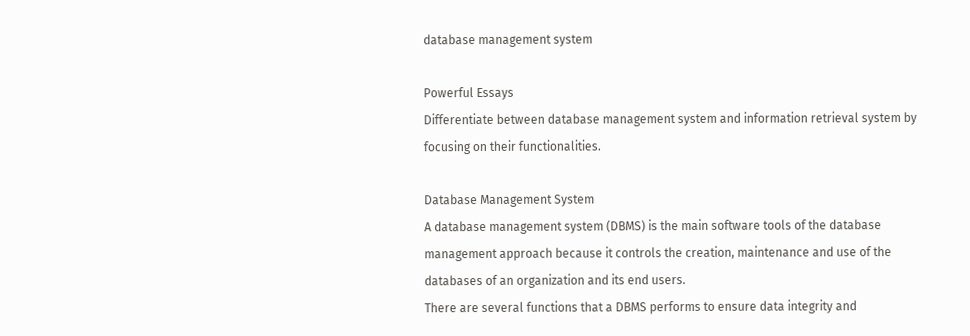database management system

Powerful Essays
Differentiate between database management system and information retrieval system by focusing on their functionalities.

Database Management System
A database management system (DBMS) is the main software tools of the database management approach because it controls the creation, maintenance and use of the databases of an organization and its end users.
There are several functions that a DBMS performs to ensure data integrity and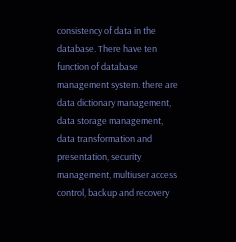consistency of data in the database. There have ten function of database management system. there are data dictionary management, data storage management, data transformation and presentation, security management, multiuser access control, backup and recovery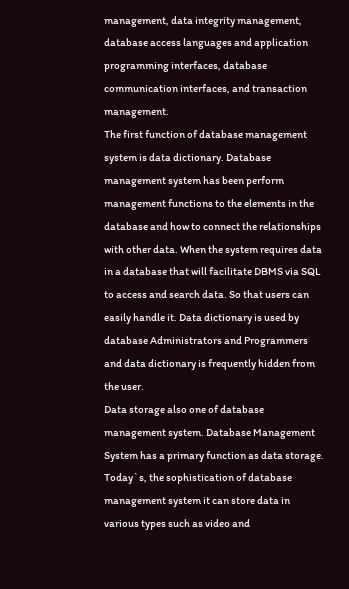management, data integrity management, database access languages and application programming interfaces, database communication interfaces, and transaction management.
The first function of database management system is data dictionary. Database management system has been perform management functions to the elements in the database and how to connect the relationships with other data. When the system requires data in a database that will facilitate DBMS via SQL to access and search data. So that users can easily handle it. Data dictionary is used by database Administrators and Programmers and data dictionary is frequently hidden from the user.
Data storage also one of database management system. Database Management System has a primary function as data storage. Today`s, the sophistication of database management system it can store data in various types such as video and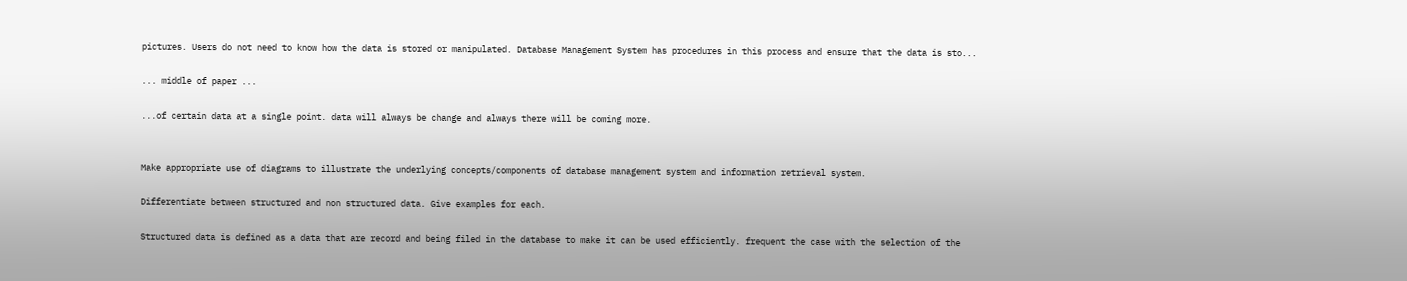pictures. Users do not need to know how the data is stored or manipulated. Database Management System has procedures in this process and ensure that the data is sto...

... middle of paper ...

...of certain data at a single point. data will always be change and always there will be coming more.


Make appropriate use of diagrams to illustrate the underlying concepts/components of database management system and information retrieval system.

Differentiate between structured and non structured data. Give examples for each.

Structured data is defined as a data that are record and being filed in the database to make it can be used efficiently. frequent the case with the selection of the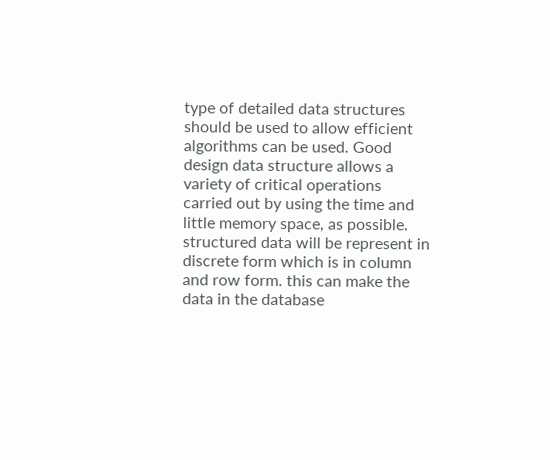type of detailed data structures should be used to allow efficient algorithms can be used. Good design data structure allows a variety of critical operations carried out by using the time and little memory space, as possible. structured data will be represent in discrete form which is in column and row form. this can make the data in the database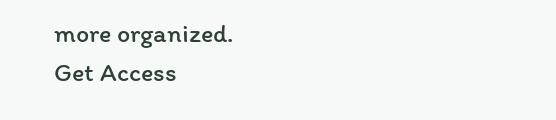more organized.
Get Access